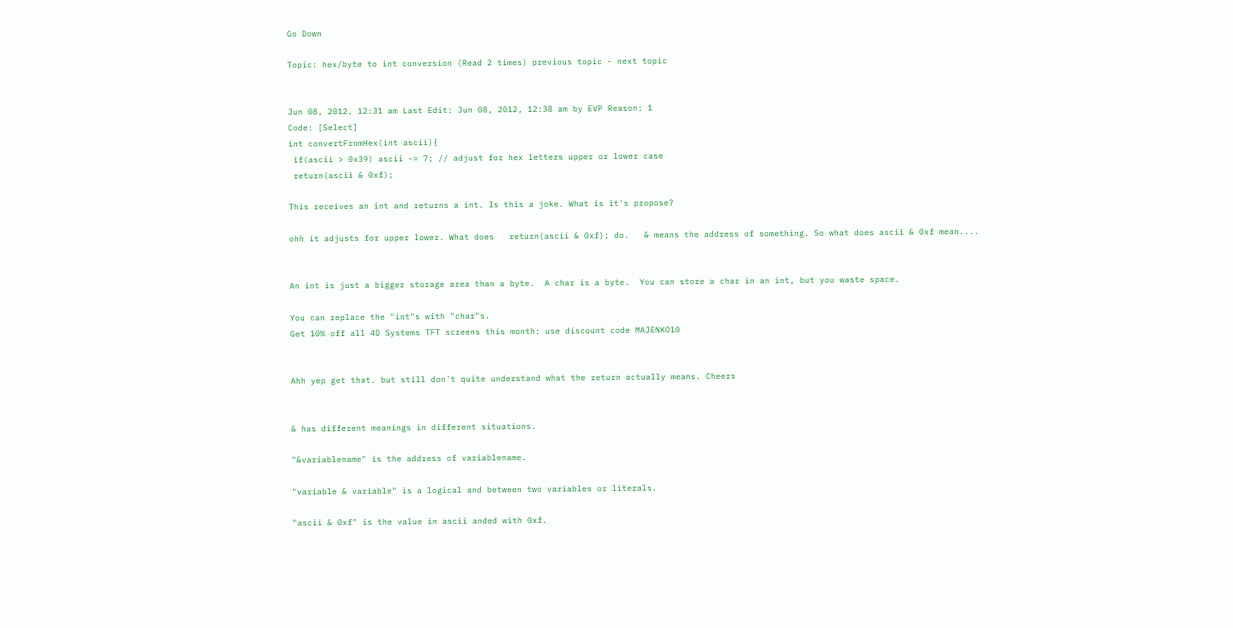Go Down

Topic: hex/byte to int conversion (Read 2 times) previous topic - next topic


Jun 08, 2012, 12:31 am Last Edit: Jun 08, 2012, 12:38 am by EVP Reason: 1
Code: [Select]
int convertFromHex(int ascii){
 if(ascii > 0x39) ascii -= 7; // adjust for hex letters upper or lower case
 return(ascii & 0xf);

This receives an int and returns a int. Is this a joke. What is it's propose?

ohh it adjusts for upper lower. What does   return(ascii & 0xf); do.   & means the address of something. So what does ascii & 0xf mean....


An int is just a bigger storage area than a byte.  A char is a byte.  You can store a char in an int, but you waste space.

You can replace the "int"s with "char"s.
Get 10% off all 4D Systems TFT screens this month: use discount code MAJENKO10


Ahh yep get that. but still don't quite understand what the return actually means. Cheers


& has different meanings in different situations.

"&variablename" is the address of variablename.

"variable & variable" is a logical and between two variables or literals.

"ascii & 0xf" is the value in ascii anded with 0xf.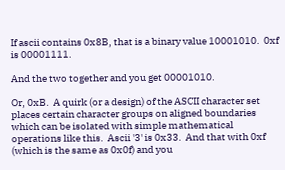If ascii contains 0x8B, that is a binary value 10001010.  0xf is 00001111.

And the two together and you get 00001010.

Or, 0xB.  A quirk (or a design) of the ASCII character set places certain character groups on aligned boundaries which can be isolated with simple mathematical operations like this.  Ascii '3' is 0x33.  And that with 0xf (which is the same as 0x0f) and you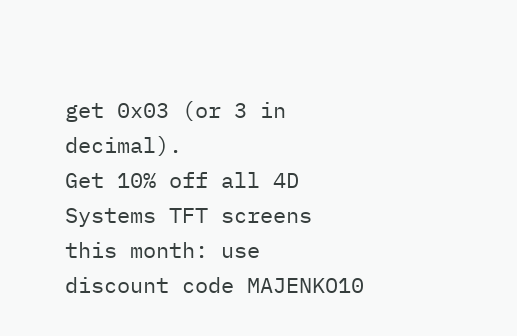get 0x03 (or 3 in decimal).
Get 10% off all 4D Systems TFT screens this month: use discount code MAJENKO10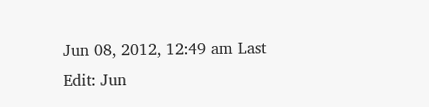Jun 08, 2012, 12:49 am Last Edit: Jun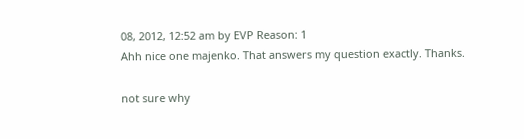08, 2012, 12:52 am by EVP Reason: 1
Ahh nice one majenko. That answers my question exactly. Thanks.

not sure why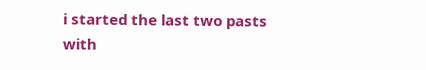i started the last two pasts with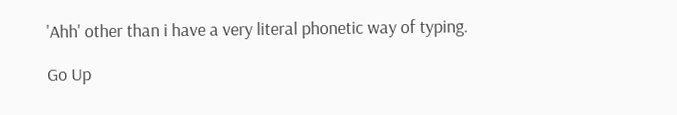'Ahh' other than i have a very literal phonetic way of typing.

Go Up